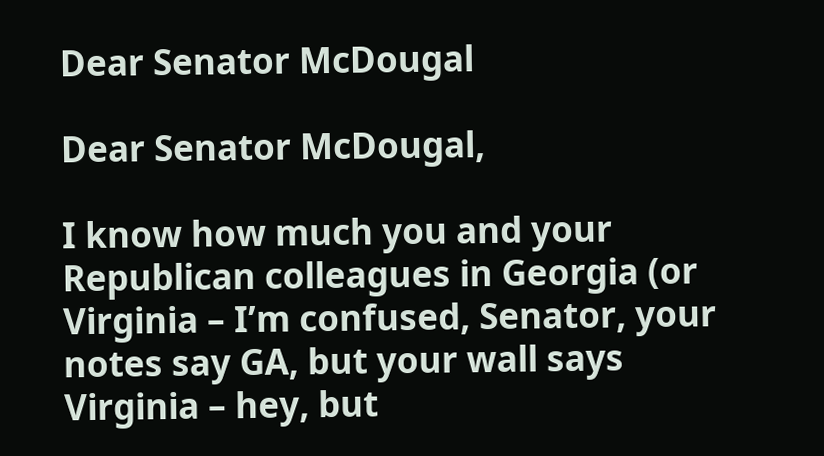Dear Senator McDougal

Dear Senator McDougal,

I know how much you and your Republican colleagues in Georgia (or Virginia – I’m confused, Senator, your notes say GA, but your wall says Virginia – hey, but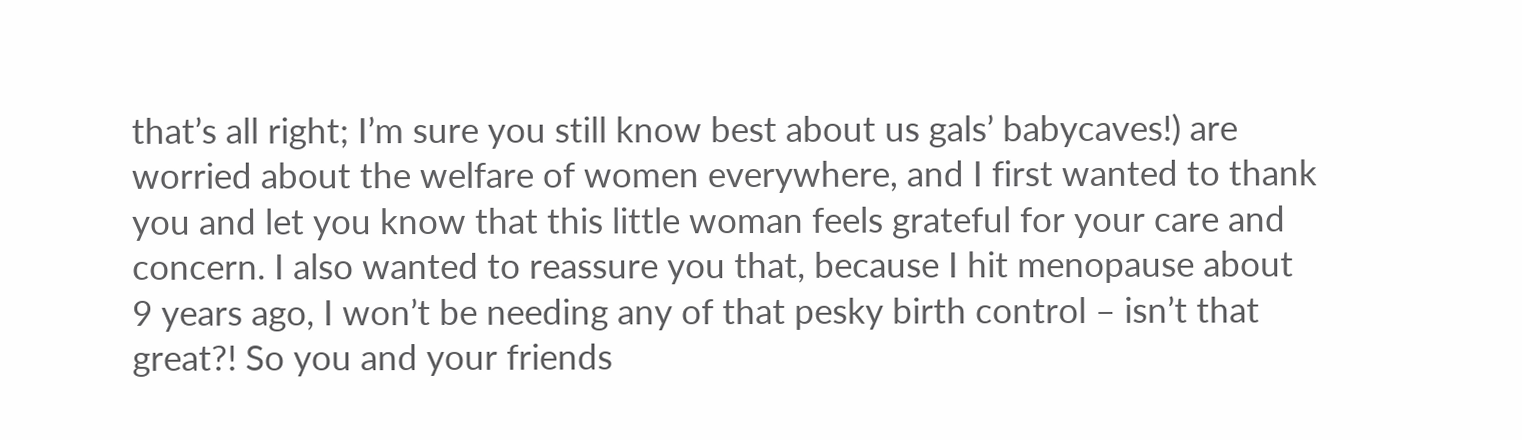that’s all right; I’m sure you still know best about us gals’ babycaves!) are worried about the welfare of women everywhere, and I first wanted to thank you and let you know that this little woman feels grateful for your care and concern. I also wanted to reassure you that, because I hit menopause about 9 years ago, I won’t be needing any of that pesky birth control – isn’t that great?! So you and your friends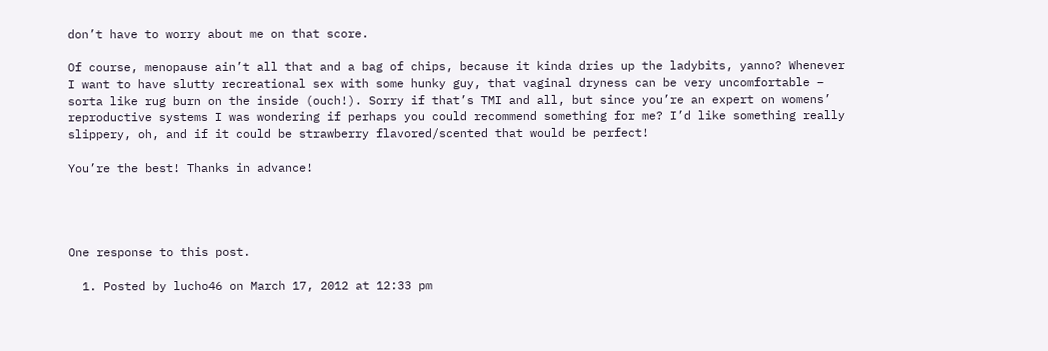don’t have to worry about me on that score.

Of course, menopause ain’t all that and a bag of chips, because it kinda dries up the ladybits, yanno? Whenever I want to have slutty recreational sex with some hunky guy, that vaginal dryness can be very uncomfortable – sorta like rug burn on the inside (ouch!). Sorry if that’s TMI and all, but since you’re an expert on womens’ reproductive systems I was wondering if perhaps you could recommend something for me? I’d like something really slippery, oh, and if it could be strawberry flavored/scented that would be perfect!

You’re the best! Thanks in advance!




One response to this post.

  1. Posted by lucho46 on March 17, 2012 at 12:33 pm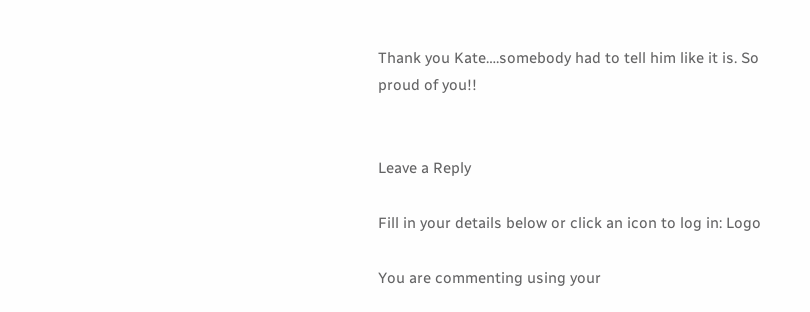Thank you Kate….somebody had to tell him like it is. So proud of you!!


Leave a Reply

Fill in your details below or click an icon to log in: Logo

You are commenting using your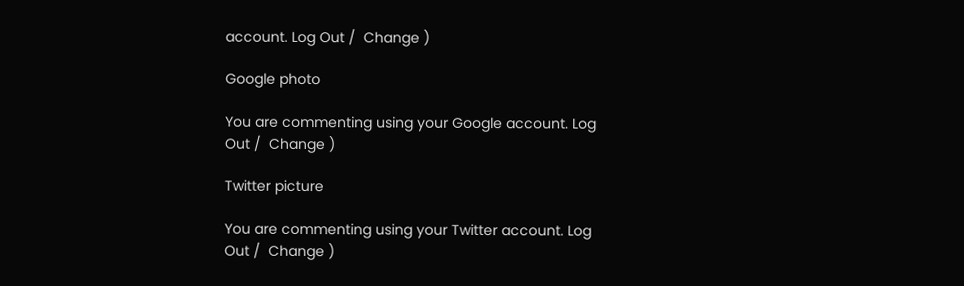account. Log Out /  Change )

Google photo

You are commenting using your Google account. Log Out /  Change )

Twitter picture

You are commenting using your Twitter account. Log Out /  Change )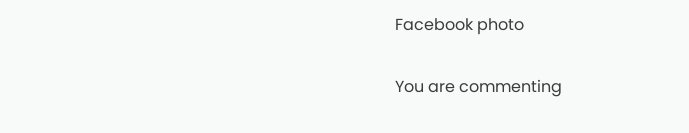Facebook photo

You are commenting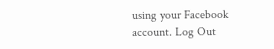using your Facebook account. Log Out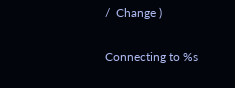/  Change )

Connecting to %s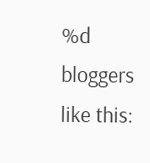%d bloggers like this: